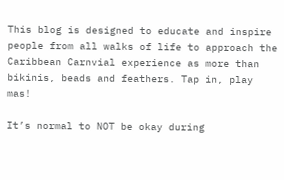This blog is designed to educate and inspire people from all walks of life to approach the Caribbean Carnvial experience as more than bikinis, beads and feathers. Tap in, play mas!

It’s normal to NOT be okay during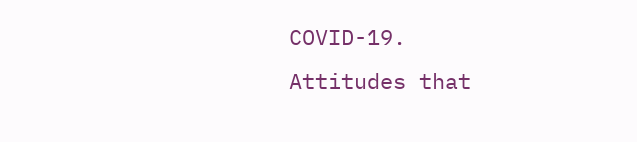COVID-19.
Attitudes that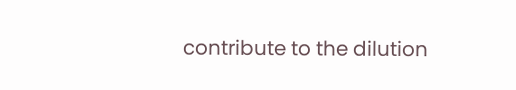contribute to the dilution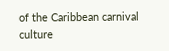of the Caribbean carnival culture